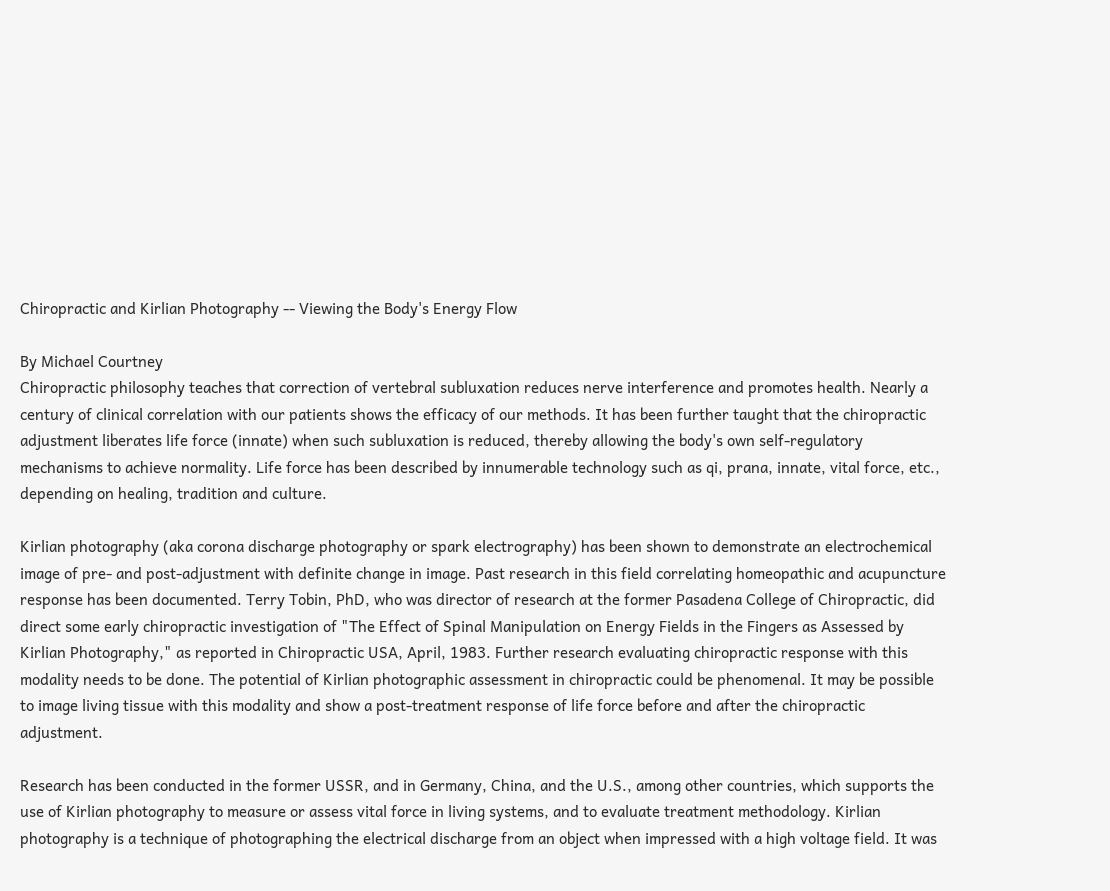Chiropractic and Kirlian Photography -- Viewing the Body's Energy Flow

By Michael Courtney
Chiropractic philosophy teaches that correction of vertebral subluxation reduces nerve interference and promotes health. Nearly a century of clinical correlation with our patients shows the efficacy of our methods. It has been further taught that the chiropractic adjustment liberates life force (innate) when such subluxation is reduced, thereby allowing the body's own self-regulatory mechanisms to achieve normality. Life force has been described by innumerable technology such as qi, prana, innate, vital force, etc., depending on healing, tradition and culture.

Kirlian photography (aka corona discharge photography or spark electrography) has been shown to demonstrate an electrochemical image of pre- and post-adjustment with definite change in image. Past research in this field correlating homeopathic and acupuncture response has been documented. Terry Tobin, PhD, who was director of research at the former Pasadena College of Chiropractic, did direct some early chiropractic investigation of "The Effect of Spinal Manipulation on Energy Fields in the Fingers as Assessed by Kirlian Photography," as reported in Chiropractic USA, April, 1983. Further research evaluating chiropractic response with this modality needs to be done. The potential of Kirlian photographic assessment in chiropractic could be phenomenal. It may be possible to image living tissue with this modality and show a post-treatment response of life force before and after the chiropractic adjustment.

Research has been conducted in the former USSR, and in Germany, China, and the U.S., among other countries, which supports the use of Kirlian photography to measure or assess vital force in living systems, and to evaluate treatment methodology. Kirlian photography is a technique of photographing the electrical discharge from an object when impressed with a high voltage field. It was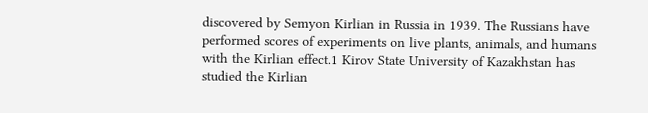discovered by Semyon Kirlian in Russia in 1939. The Russians have performed scores of experiments on live plants, animals, and humans with the Kirlian effect.1 Kirov State University of Kazakhstan has studied the Kirlian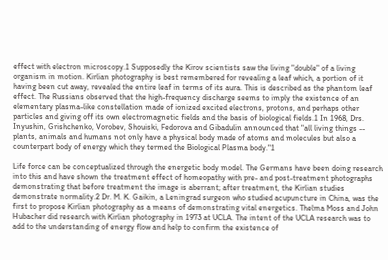effect with electron microscopy.1 Supposedly the Kirov scientists saw the living "double" of a living organism in motion. Kirlian photography is best remembered for revealing a leaf which, a portion of it having been cut away, revealed the entire leaf in terms of its aura. This is described as the phantom leaf effect. The Russians observed that the high-frequency discharge seems to imply the existence of an elementary plasma-like constellation made of ionized excited electrons, protons, and perhaps other particles and giving off its own electromagnetic fields and the basis of biological fields.1 In 1968, Drs. Inyushin, Grishchenko, Vorobev, Shouiski, Fedorova and Gibadulin announced that "all living things -- plants, animals and humans not only have a physical body made of atoms and molecules but also a counterpart body of energy which they termed the Biological Plasma body."1

Life force can be conceptualized through the energetic body model. The Germans have been doing research into this and have shown the treatment effect of homeopathy with pre- and post-treatment photographs demonstrating that before treatment the image is aberrant; after treatment, the Kirlian studies demonstrate normality.2 Dr. M. K. Gaikin, a Leningrad surgeon who studied acupuncture in China, was the first to propose Kirlian photography as a means of demonstrating vital energetics. Thelma Moss and John Hubacher did research with Kirlian photography in 1973 at UCLA. The intent of the UCLA research was to add to the understanding of energy flow and help to confirm the existence of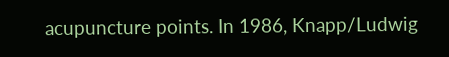acupuncture points. In 1986, Knapp/Ludwig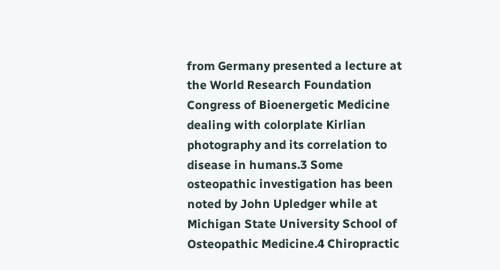from Germany presented a lecture at the World Research Foundation Congress of Bioenergetic Medicine dealing with colorplate Kirlian photography and its correlation to disease in humans.3 Some osteopathic investigation has been noted by John Upledger while at Michigan State University School of Osteopathic Medicine.4 Chiropractic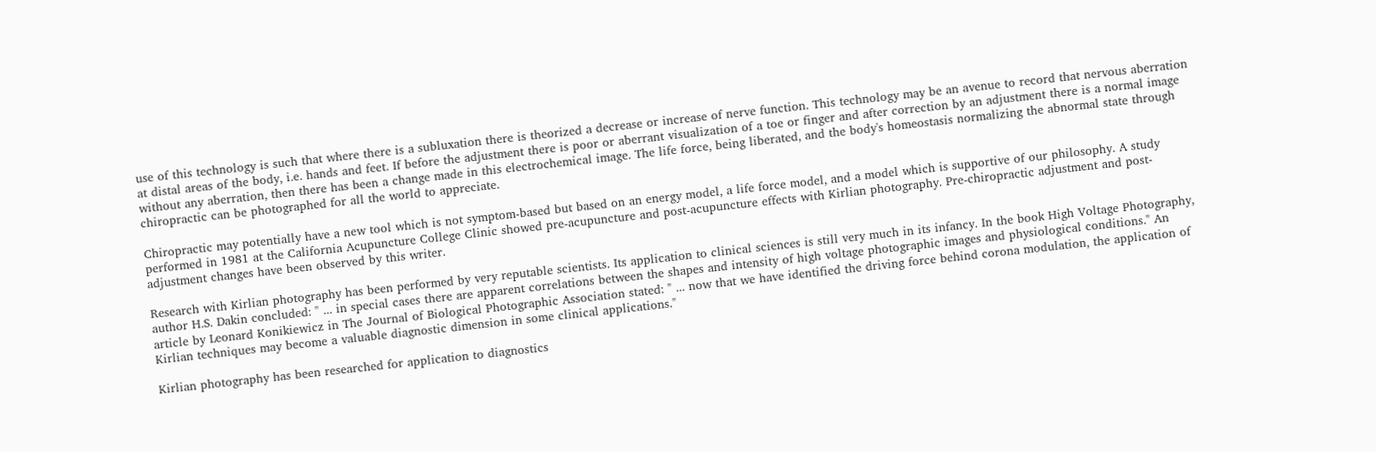use of this technology is such that where there is a subluxation there is theorized a decrease or increase of nerve function. This technology may be an avenue to record that nervous aberration at distal areas of the body, i.e. hands and feet. If before the adjustment there is poor or aberrant visualization of a toe or finger and after correction by an adjustment there is a normal image without any aberration, then there has been a change made in this electrochemical image. The life force, being liberated, and the body's homeostasis normalizing the abnormal state through chiropractic can be photographed for all the world to appreciate.

Chiropractic may potentially have a new tool which is not symptom-based but based on an energy model, a life force model, and a model which is supportive of our philosophy. A study performed in 1981 at the California Acupuncture College Clinic showed pre-acupuncture and post-acupuncture effects with Kirlian photography. Pre-chiropractic adjustment and post-adjustment changes have been observed by this writer.

Research with Kirlian photography has been performed by very reputable scientists. Its application to clinical sciences is still very much in its infancy. In the book High Voltage Photography, author H.S. Dakin concluded: " ... in special cases there are apparent correlations between the shapes and intensity of high voltage photographic images and physiological conditions." An article by Leonard Konikiewicz in The Journal of Biological Photographic Association stated: " ... now that we have identified the driving force behind corona modulation, the application of Kirlian techniques may become a valuable diagnostic dimension in some clinical applications."

Kirlian photography has been researched for application to diagnostics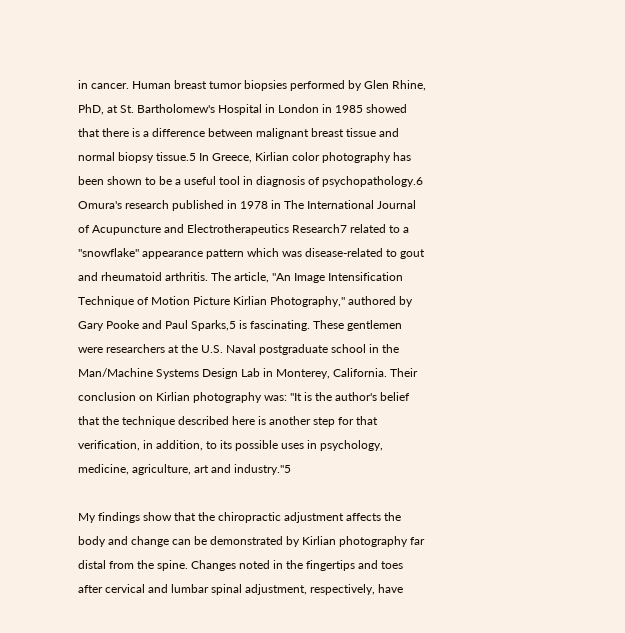in cancer. Human breast tumor biopsies performed by Glen Rhine, PhD, at St. Bartholomew's Hospital in London in 1985 showed that there is a difference between malignant breast tissue and normal biopsy tissue.5 In Greece, Kirlian color photography has been shown to be a useful tool in diagnosis of psychopathology.6 Omura's research published in 1978 in The International Journal of Acupuncture and Electrotherapeutics Research7 related to a "snowflake" appearance pattern which was disease-related to gout and rheumatoid arthritis. The article, "An Image Intensification Technique of Motion Picture Kirlian Photography," authored by Gary Pooke and Paul Sparks,5 is fascinating. These gentlemen were researchers at the U.S. Naval postgraduate school in the Man/Machine Systems Design Lab in Monterey, California. Their conclusion on Kirlian photography was: "It is the author's belief that the technique described here is another step for that verification, in addition, to its possible uses in psychology, medicine, agriculture, art and industry."5

My findings show that the chiropractic adjustment affects the body and change can be demonstrated by Kirlian photography far distal from the spine. Changes noted in the fingertips and toes after cervical and lumbar spinal adjustment, respectively, have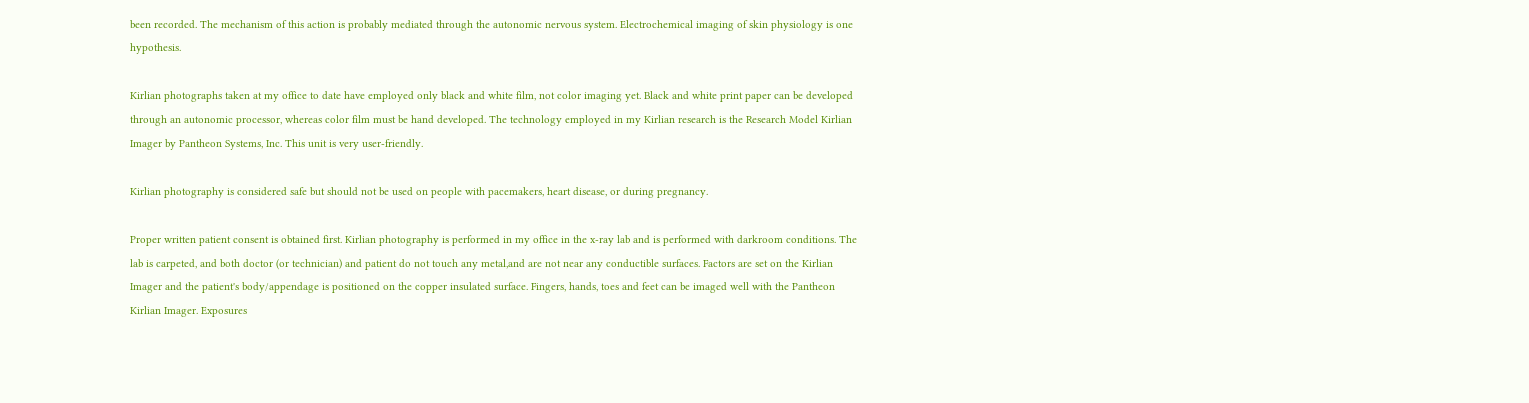been recorded. The mechanism of this action is probably mediated through the autonomic nervous system. Electrochemical imaging of skin physiology is one hypothesis.

Kirlian photographs taken at my office to date have employed only black and white film, not color imaging yet. Black and white print paper can be developed through an autonomic processor, whereas color film must be hand developed. The technology employed in my Kirlian research is the Research Model Kirlian Imager by Pantheon Systems, Inc. This unit is very user-friendly.

Kirlian photography is considered safe but should not be used on people with pacemakers, heart disease, or during pregnancy.

Proper written patient consent is obtained first. Kirlian photography is performed in my office in the x-ray lab and is performed with darkroom conditions. The lab is carpeted, and both doctor (or technician) and patient do not touch any metal,and are not near any conductible surfaces. Factors are set on the Kirlian Imager and the patient's body/appendage is positioned on the copper insulated surface. Fingers, hands, toes and feet can be imaged well with the Pantheon Kirlian Imager. Exposures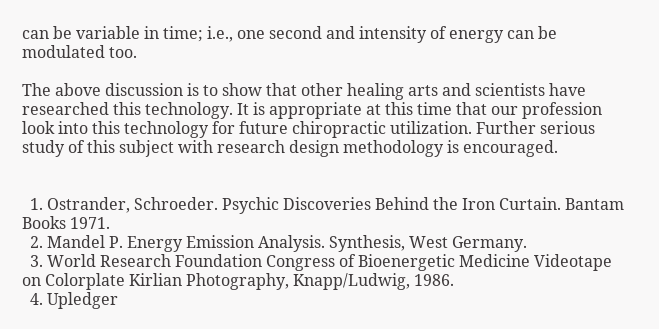can be variable in time; i.e., one second and intensity of energy can be modulated too.

The above discussion is to show that other healing arts and scientists have researched this technology. It is appropriate at this time that our profession look into this technology for future chiropractic utilization. Further serious study of this subject with research design methodology is encouraged.


  1. Ostrander, Schroeder. Psychic Discoveries Behind the Iron Curtain. Bantam Books 1971.
  2. Mandel P. Energy Emission Analysis. Synthesis, West Germany.
  3. World Research Foundation Congress of Bioenergetic Medicine Videotape on Colorplate Kirlian Photography, Knapp/Ludwig, 1986.
  4. Upledger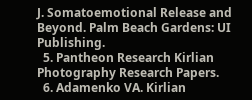J. Somatoemotional Release and Beyond. Palm Beach Gardens: UI Publishing.
  5. Pantheon Research Kirlian Photography Research Papers.
  6. Adamenko VA. Kirlian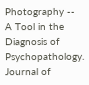Photography -- A Tool in the Diagnosis of Psychopathology. Journal of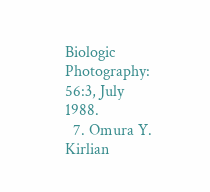Biologic Photography: 56:3, July 1988.
  7. Omura Y. Kirlian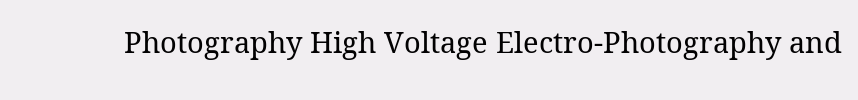Photography High Voltage Electro-Photography and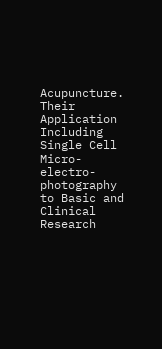Acupuncture. Their Application Including Single Cell Micro-electro-photography to Basic and Clinical Research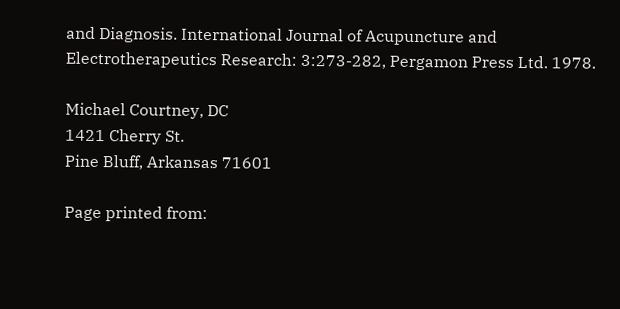and Diagnosis. International Journal of Acupuncture and Electrotherapeutics Research: 3:273-282, Pergamon Press Ltd. 1978.

Michael Courtney, DC
1421 Cherry St.
Pine Bluff, Arkansas 71601

Page printed from: